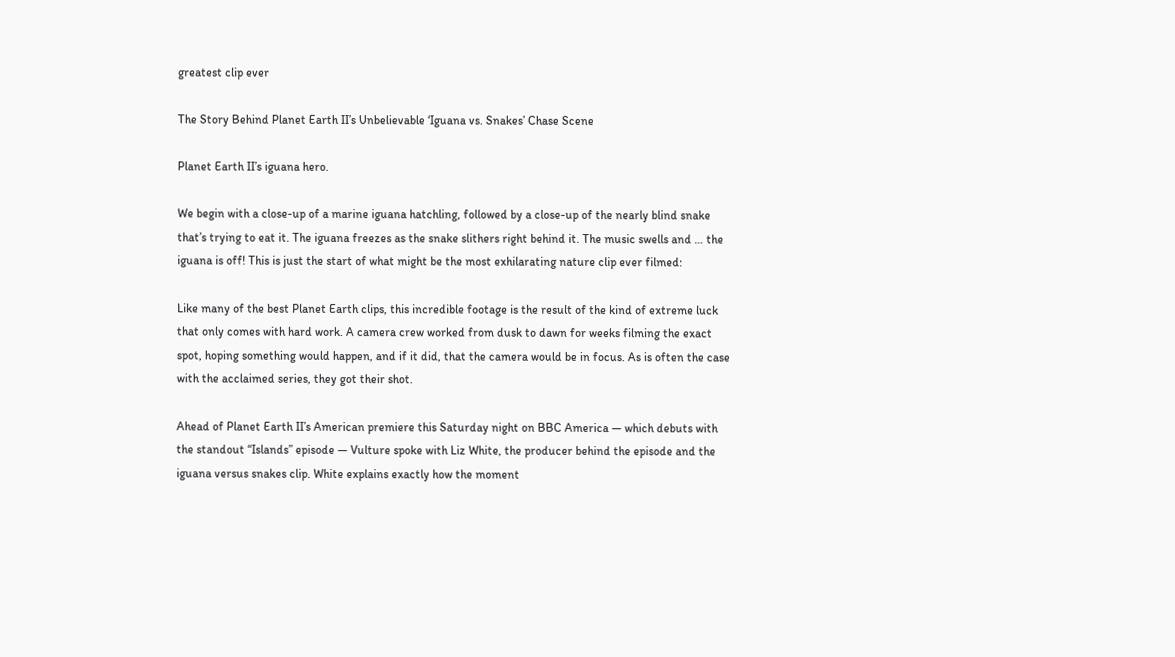greatest clip ever

The Story Behind Planet Earth II’s Unbelievable ‘Iguana vs. Snakes’ Chase Scene

Planet Earth II’s iguana hero.

We begin with a close-up of a marine iguana hatchling, followed by a close-up of the nearly blind snake that’s trying to eat it. The iguana freezes as the snake slithers right behind it. The music swells and … the iguana is off! This is just the start of what might be the most exhilarating nature clip ever filmed:

Like many of the best Planet Earth clips, this incredible footage is the result of the kind of extreme luck that only comes with hard work. A camera crew worked from dusk to dawn for weeks filming the exact spot, hoping something would happen, and if it did, that the camera would be in focus. As is often the case with the acclaimed series, they got their shot.

Ahead of Planet Earth II’s American premiere this Saturday night on BBC America — which debuts with the standout “Islands” episode — Vulture spoke with Liz White, the producer behind the episode and the iguana versus snakes clip. White explains exactly how the moment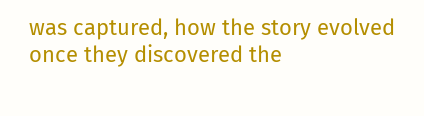was captured, how the story evolved once they discovered the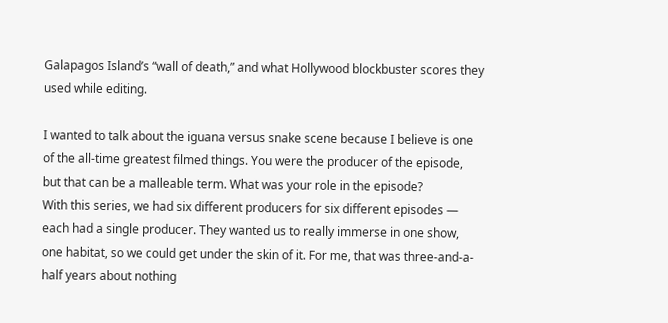Galapagos Island’s “wall of death,” and what Hollywood blockbuster scores they used while editing.

I wanted to talk about the iguana versus snake scene because I believe is one of the all-time greatest filmed things. You were the producer of the episode, but that can be a malleable term. What was your role in the episode?
With this series, we had six different producers for six different episodes — each had a single producer. They wanted us to really immerse in one show, one habitat, so we could get under the skin of it. For me, that was three-and-a-half years about nothing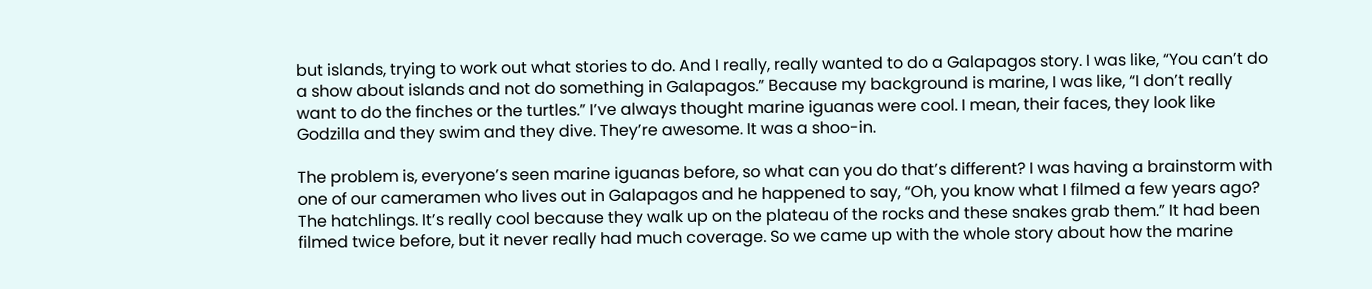but islands, trying to work out what stories to do. And I really, really wanted to do a Galapagos story. I was like, “You can’t do a show about islands and not do something in Galapagos.” Because my background is marine, I was like, “I don’t really want to do the finches or the turtles.” I’ve always thought marine iguanas were cool. I mean, their faces, they look like Godzilla and they swim and they dive. They’re awesome. It was a shoo-in.

The problem is, everyone’s seen marine iguanas before, so what can you do that’s different? I was having a brainstorm with one of our cameramen who lives out in Galapagos and he happened to say, “Oh, you know what I filmed a few years ago? The hatchlings. It’s really cool because they walk up on the plateau of the rocks and these snakes grab them.” It had been filmed twice before, but it never really had much coverage. So we came up with the whole story about how the marine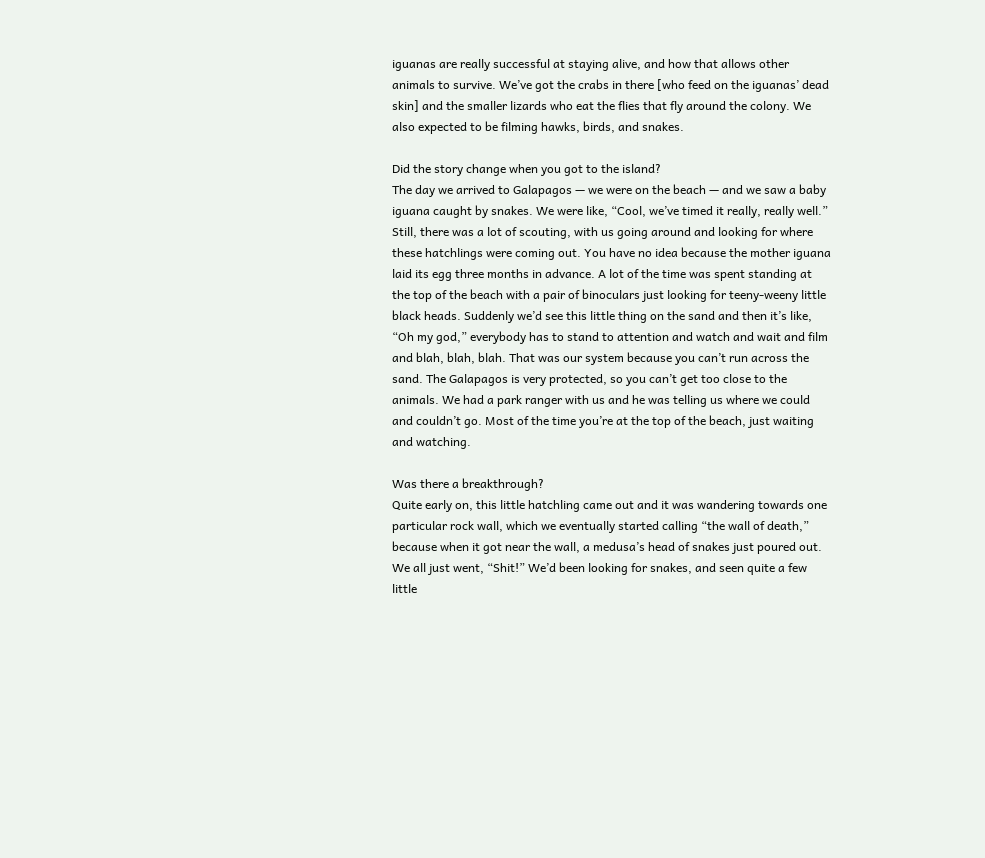iguanas are really successful at staying alive, and how that allows other animals to survive. We’ve got the crabs in there [who feed on the iguanas’ dead skin] and the smaller lizards who eat the flies that fly around the colony. We also expected to be filming hawks, birds, and snakes.

Did the story change when you got to the island?
The day we arrived to Galapagos — we were on the beach — and we saw a baby iguana caught by snakes. We were like, “Cool, we’ve timed it really, really well.” Still, there was a lot of scouting, with us going around and looking for where these hatchlings were coming out. You have no idea because the mother iguana laid its egg three months in advance. A lot of the time was spent standing at the top of the beach with a pair of binoculars just looking for teeny-weeny little black heads. Suddenly we’d see this little thing on the sand and then it’s like, “Oh my god,” everybody has to stand to attention and watch and wait and film and blah, blah, blah. That was our system because you can’t run across the sand. The Galapagos is very protected, so you can’t get too close to the animals. We had a park ranger with us and he was telling us where we could and couldn’t go. Most of the time you’re at the top of the beach, just waiting and watching.

Was there a breakthrough?
Quite early on, this little hatchling came out and it was wandering towards one particular rock wall, which we eventually started calling “the wall of death,” because when it got near the wall, a medusa’s head of snakes just poured out. We all just went, “Shit!” We’d been looking for snakes, and seen quite a few little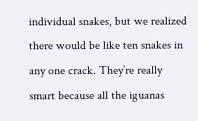individual snakes, but we realized there would be like ten snakes in any one crack. They’re really smart because all the iguanas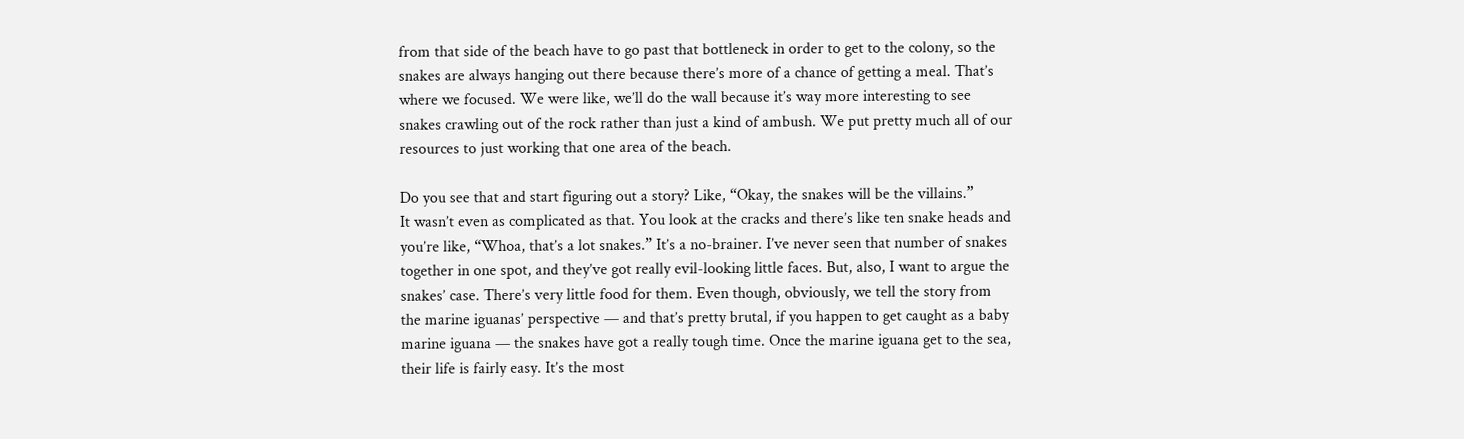from that side of the beach have to go past that bottleneck in order to get to the colony, so the snakes are always hanging out there because there’s more of a chance of getting a meal. That’s where we focused. We were like, we’ll do the wall because it’s way more interesting to see snakes crawling out of the rock rather than just a kind of ambush. We put pretty much all of our resources to just working that one area of the beach.

Do you see that and start figuring out a story? Like, “Okay, the snakes will be the villains.”
It wasn’t even as complicated as that. You look at the cracks and there’s like ten snake heads and you’re like, “Whoa, that’s a lot snakes.” It’s a no-brainer. I’ve never seen that number of snakes together in one spot, and they’ve got really evil-looking little faces. But, also, I want to argue the snakes’ case. There’s very little food for them. Even though, obviously, we tell the story from the marine iguanas’ perspective — and that’s pretty brutal, if you happen to get caught as a baby marine iguana — the snakes have got a really tough time. Once the marine iguana get to the sea, their life is fairly easy. It’s the most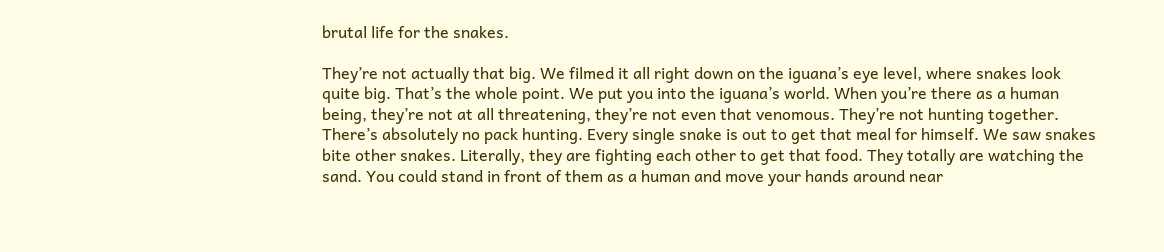brutal life for the snakes.

They’re not actually that big. We filmed it all right down on the iguana’s eye level, where snakes look quite big. That’s the whole point. We put you into the iguana’s world. When you’re there as a human being, they’re not at all threatening, they’re not even that venomous. They’re not hunting together. There’s absolutely no pack hunting. Every single snake is out to get that meal for himself. We saw snakes bite other snakes. Literally, they are fighting each other to get that food. They totally are watching the sand. You could stand in front of them as a human and move your hands around near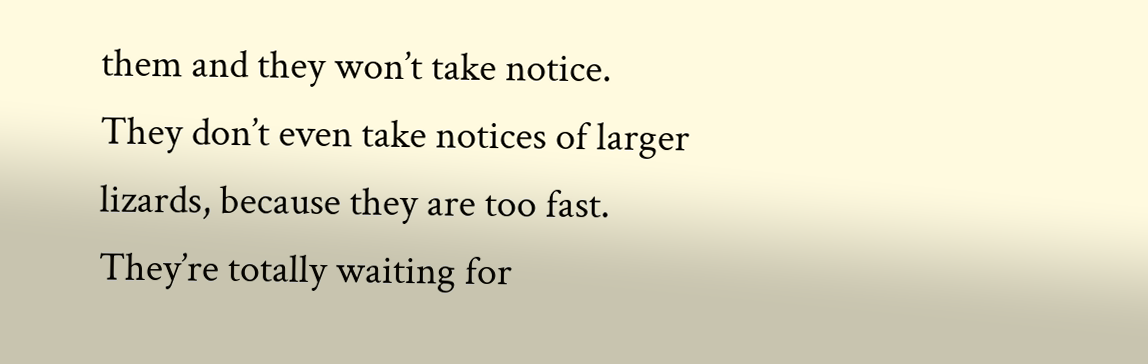them and they won’t take notice. They don’t even take notices of larger lizards, because they are too fast. They’re totally waiting for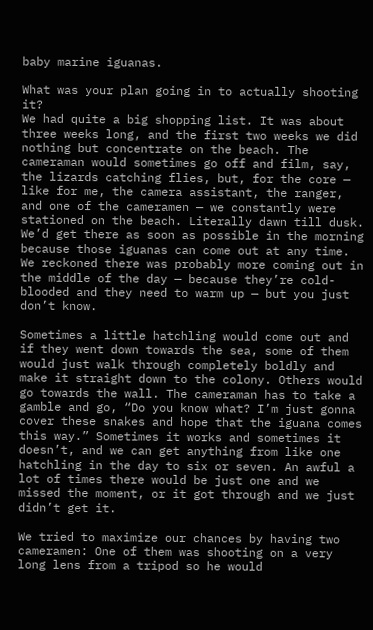baby marine iguanas.

What was your plan going in to actually shooting it?
We had quite a big shopping list. It was about three weeks long, and the first two weeks we did nothing but concentrate on the beach. The cameraman would sometimes go off and film, say, the lizards catching flies, but, for the core — like for me, the camera assistant, the ranger, and one of the cameramen — we constantly were stationed on the beach. Literally dawn till dusk. We’d get there as soon as possible in the morning because those iguanas can come out at any time. We reckoned there was probably more coming out in the middle of the day — because they’re cold-blooded and they need to warm up — but you just don’t know.

Sometimes a little hatchling would come out and if they went down towards the sea, some of them would just walk through completely boldly and make it straight down to the colony. Others would go towards the wall. The cameraman has to take a gamble and go, “Do you know what? I’m just gonna cover these snakes and hope that the iguana comes this way.” Sometimes it works and sometimes it doesn’t, and we can get anything from like one hatchling in the day to six or seven. An awful a lot of times there would be just one and we missed the moment, or it got through and we just didn’t get it.

We tried to maximize our chances by having two cameramen: One of them was shooting on a very long lens from a tripod so he would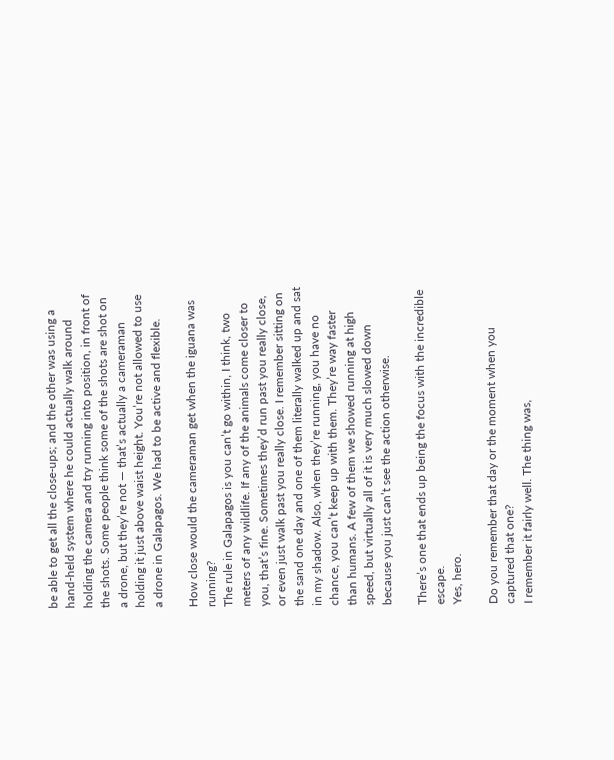be able to get all the close-ups; and the other was using a hand-held system where he could actually walk around holding the camera and try running into position, in front of the shots. Some people think some of the shots are shot on a drone, but they’re not — that’s actually a cameraman holding it just above waist height. You’re not allowed to use a drone in Galapagos. We had to be active and flexible.

How close would the cameraman get when the iguana was running?
The rule in Galapagos is you can’t go within, I think, two meters of any wildlife. If any of the animals come closer to you, that’s fine. Sometimes they’d run past you really close, or even just walk past you really close. I remember sitting on the sand one day and one of them literally walked up and sat in my shadow. Also, when they’re running, you have no chance, you can’t keep up with them. They’re way faster than humans. A few of them we showed running at high speed, but virtually all of it is very much slowed down because you just can’t see the action otherwise.

There’s one that ends up being the focus with the incredible escape.
Yes, hero.

Do you remember that day or the moment when you captured that one?
I remember it fairly well. The thing was,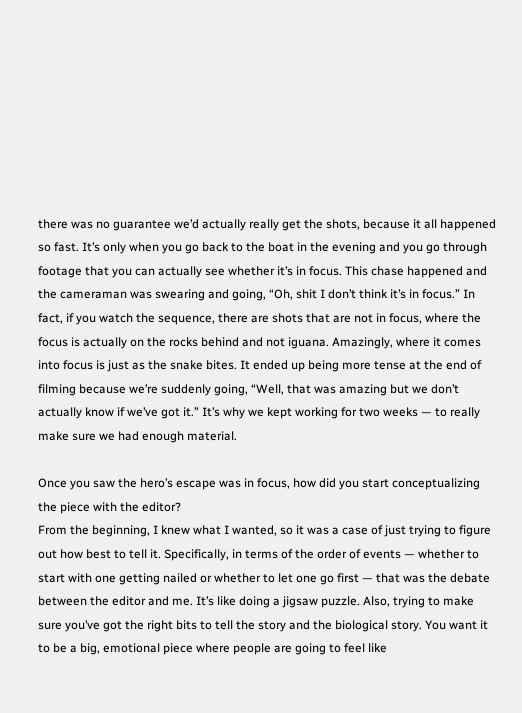there was no guarantee we’d actually really get the shots, because it all happened so fast. It’s only when you go back to the boat in the evening and you go through footage that you can actually see whether it’s in focus. This chase happened and the cameraman was swearing and going, “Oh, shit I don’t think it’s in focus.” In fact, if you watch the sequence, there are shots that are not in focus, where the focus is actually on the rocks behind and not iguana. Amazingly, where it comes into focus is just as the snake bites. It ended up being more tense at the end of filming because we’re suddenly going, “Well, that was amazing but we don’t actually know if we’ve got it.” It’s why we kept working for two weeks — to really make sure we had enough material.

Once you saw the hero’s escape was in focus, how did you start conceptualizing the piece with the editor?
From the beginning, I knew what I wanted, so it was a case of just trying to figure out how best to tell it. Specifically, in terms of the order of events — whether to start with one getting nailed or whether to let one go first — that was the debate between the editor and me. It’s like doing a jigsaw puzzle. Also, trying to make sure you’ve got the right bits to tell the story and the biological story. You want it to be a big, emotional piece where people are going to feel like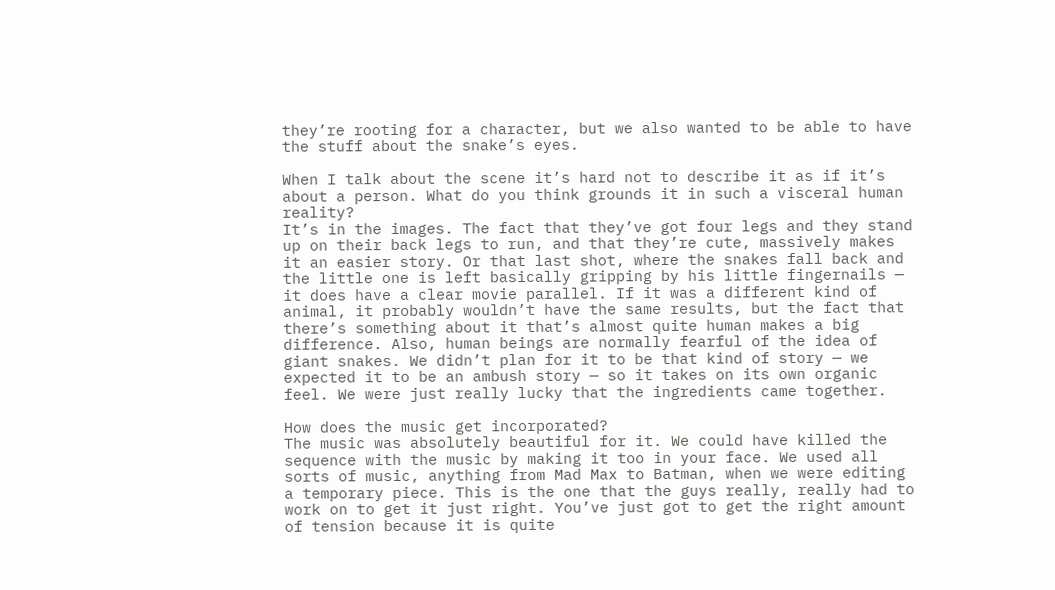they’re rooting for a character, but we also wanted to be able to have the stuff about the snake’s eyes.

When I talk about the scene it’s hard not to describe it as if it’s about a person. What do you think grounds it in such a visceral human reality?
It’s in the images. The fact that they’ve got four legs and they stand up on their back legs to run, and that they’re cute, massively makes it an easier story. Or that last shot, where the snakes fall back and the little one is left basically gripping by his little fingernails — it does have a clear movie parallel. If it was a different kind of animal, it probably wouldn’t have the same results, but the fact that there’s something about it that’s almost quite human makes a big difference. Also, human beings are normally fearful of the idea of giant snakes. We didn’t plan for it to be that kind of story — we expected it to be an ambush story — so it takes on its own organic feel. We were just really lucky that the ingredients came together.

How does the music get incorporated?
The music was absolutely beautiful for it. We could have killed the sequence with the music by making it too in your face. We used all sorts of music, anything from Mad Max to Batman, when we were editing a temporary piece. This is the one that the guys really, really had to work on to get it just right. You’ve just got to get the right amount of tension because it is quite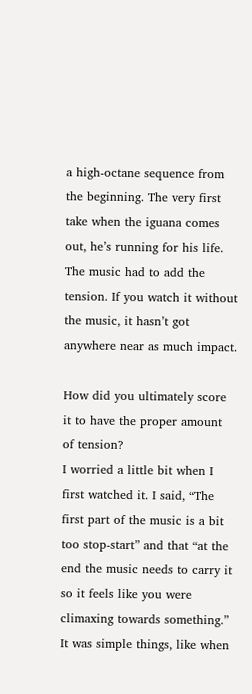a high-octane sequence from the beginning. The very first take when the iguana comes out, he’s running for his life. The music had to add the tension. If you watch it without the music, it hasn’t got anywhere near as much impact.

How did you ultimately score it to have the proper amount of tension?
I worried a little bit when I first watched it. I said, “The first part of the music is a bit too stop-start” and that “at the end the music needs to carry it so it feels like you were climaxing towards something.” It was simple things, like when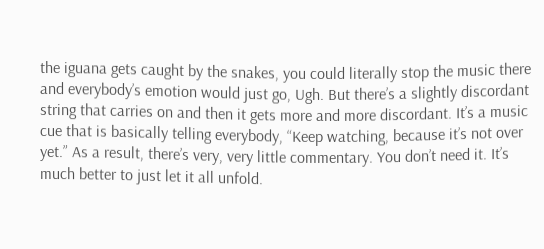the iguana gets caught by the snakes, you could literally stop the music there and everybody’s emotion would just go, Ugh. But there’s a slightly discordant string that carries on and then it gets more and more discordant. It’s a music cue that is basically telling everybody, “Keep watching, because it’s not over yet.” As a result, there’s very, very little commentary. You don’t need it. It’s much better to just let it all unfold.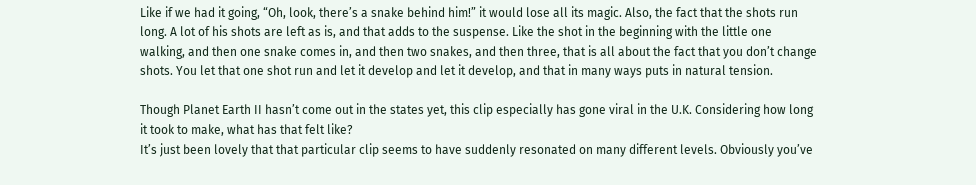Like if we had it going, “Oh, look, there’s a snake behind him!” it would lose all its magic. Also, the fact that the shots run long. A lot of his shots are left as is, and that adds to the suspense. Like the shot in the beginning with the little one walking, and then one snake comes in, and then two snakes, and then three, that is all about the fact that you don’t change shots. You let that one shot run and let it develop and let it develop, and that in many ways puts in natural tension.

Though Planet Earth II hasn’t come out in the states yet, this clip especially has gone viral in the U.K. Considering how long it took to make, what has that felt like?
It’s just been lovely that that particular clip seems to have suddenly resonated on many different levels. Obviously you’ve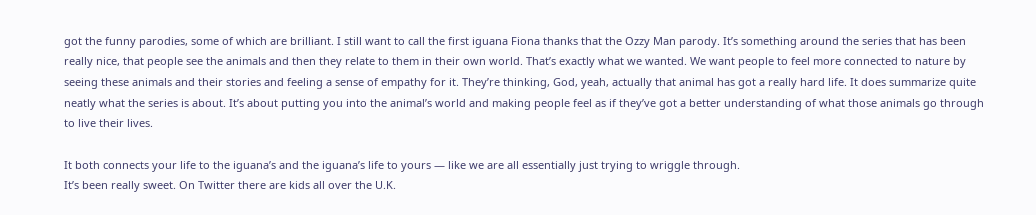got the funny parodies, some of which are brilliant. I still want to call the first iguana Fiona thanks that the Ozzy Man parody. It’s something around the series that has been really nice, that people see the animals and then they relate to them in their own world. That’s exactly what we wanted. We want people to feel more connected to nature by seeing these animals and their stories and feeling a sense of empathy for it. They’re thinking, God, yeah, actually that animal has got a really hard life. It does summarize quite neatly what the series is about. It’s about putting you into the animal’s world and making people feel as if they’ve got a better understanding of what those animals go through to live their lives.

It both connects your life to the iguana’s and the iguana’s life to yours — like we are all essentially just trying to wriggle through.
It’s been really sweet. On Twitter there are kids all over the U.K.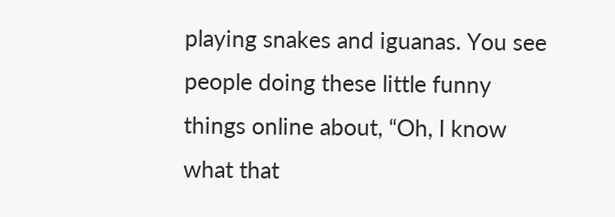playing snakes and iguanas. You see people doing these little funny things online about, “Oh, I know what that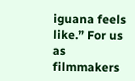iguana feels like.” For us as filmmakers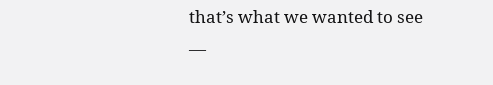that’s what we wanted to see —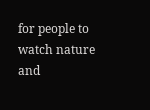for people to watch nature and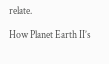relate.

How Planet Earth II’s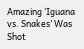Amazing ‘Iguana vs. Snakes’ Was Shot